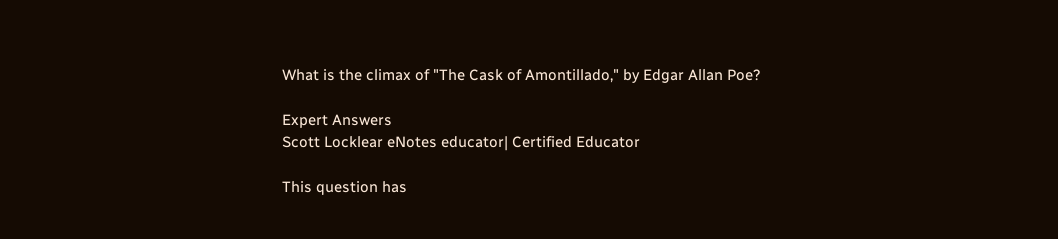What is the climax of "The Cask of Amontillado," by Edgar Allan Poe?

Expert Answers
Scott Locklear eNotes educator| Certified Educator

This question has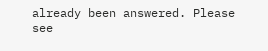already been answered. Please see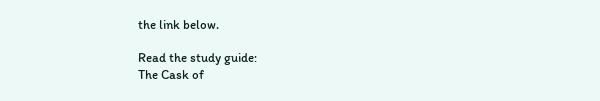the link below.

Read the study guide:
The Cask of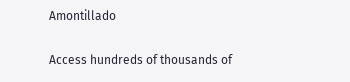Amontillado

Access hundreds of thousands of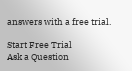answers with a free trial.

Start Free Trial
Ask a Question